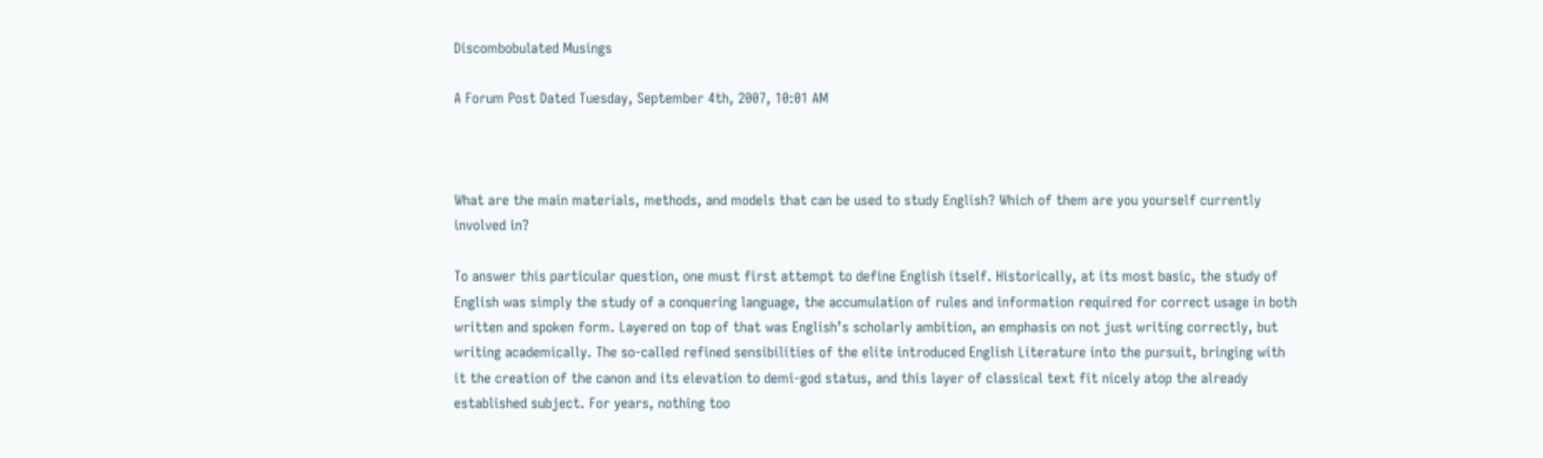Discombobulated Musings

A Forum Post Dated Tuesday, September 4th, 2007, 10:01 AM



What are the main materials, methods, and models that can be used to study English? Which of them are you yourself currently involved in?

To answer this particular question, one must first attempt to define English itself. Historically, at its most basic, the study of English was simply the study of a conquering language, the accumulation of rules and information required for correct usage in both written and spoken form. Layered on top of that was English’s scholarly ambition, an emphasis on not just writing correctly, but writing academically. The so-called refined sensibilities of the elite introduced English Literature into the pursuit, bringing with it the creation of the canon and its elevation to demi-god status, and this layer of classical text fit nicely atop the already established subject. For years, nothing too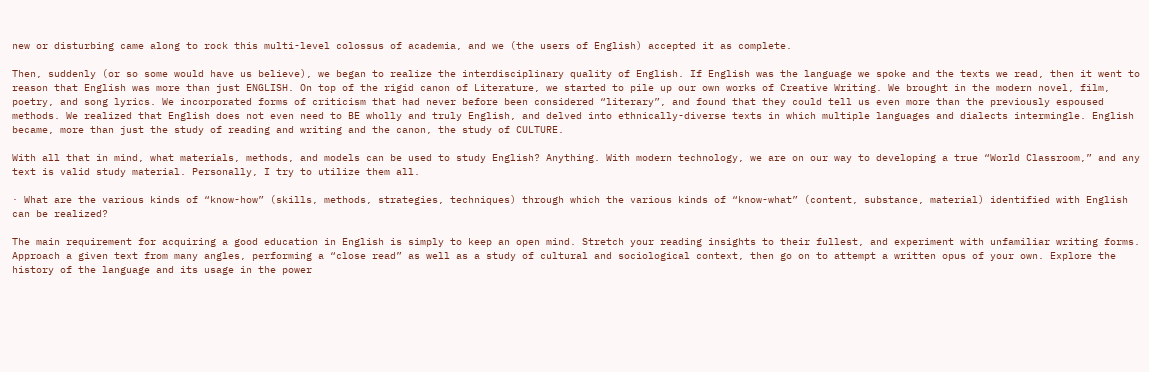new or disturbing came along to rock this multi-level colossus of academia, and we (the users of English) accepted it as complete.

Then, suddenly (or so some would have us believe), we began to realize the interdisciplinary quality of English. If English was the language we spoke and the texts we read, then it went to reason that English was more than just ENGLISH. On top of the rigid canon of Literature, we started to pile up our own works of Creative Writing. We brought in the modern novel, film, poetry, and song lyrics. We incorporated forms of criticism that had never before been considered “literary”, and found that they could tell us even more than the previously espoused methods. We realized that English does not even need to BE wholly and truly English, and delved into ethnically-diverse texts in which multiple languages and dialects intermingle. English became, more than just the study of reading and writing and the canon, the study of CULTURE.

With all that in mind, what materials, methods, and models can be used to study English? Anything. With modern technology, we are on our way to developing a true “World Classroom,” and any text is valid study material. Personally, I try to utilize them all.

· What are the various kinds of “know-how” (skills, methods, strategies, techniques) through which the various kinds of “know-what” (content, substance, material) identified with English can be realized?

The main requirement for acquiring a good education in English is simply to keep an open mind. Stretch your reading insights to their fullest, and experiment with unfamiliar writing forms. Approach a given text from many angles, performing a “close read” as well as a study of cultural and sociological context, then go on to attempt a written opus of your own. Explore the history of the language and its usage in the power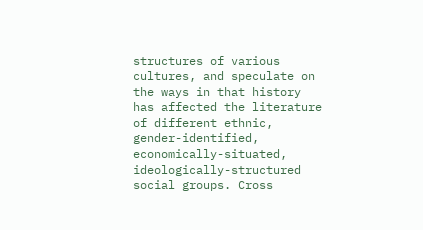structures of various cultures, and speculate on the ways in that history has affected the literature of different ethnic, gender-identified, economically-situated, ideologically-structured social groups. Cross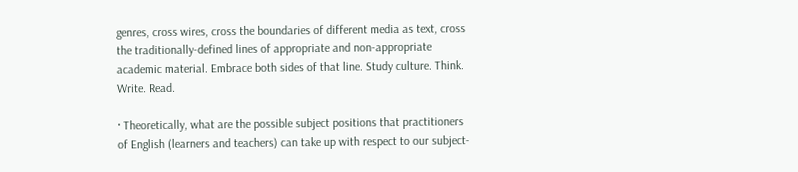genres, cross wires, cross the boundaries of different media as text, cross the traditionally-defined lines of appropriate and non-appropriate academic material. Embrace both sides of that line. Study culture. Think. Write. Read.

· Theoretically, what are the possible subject positions that practitioners of English (learners and teachers) can take up with respect to our subject-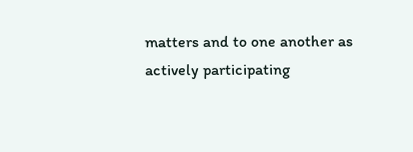matters and to one another as actively participating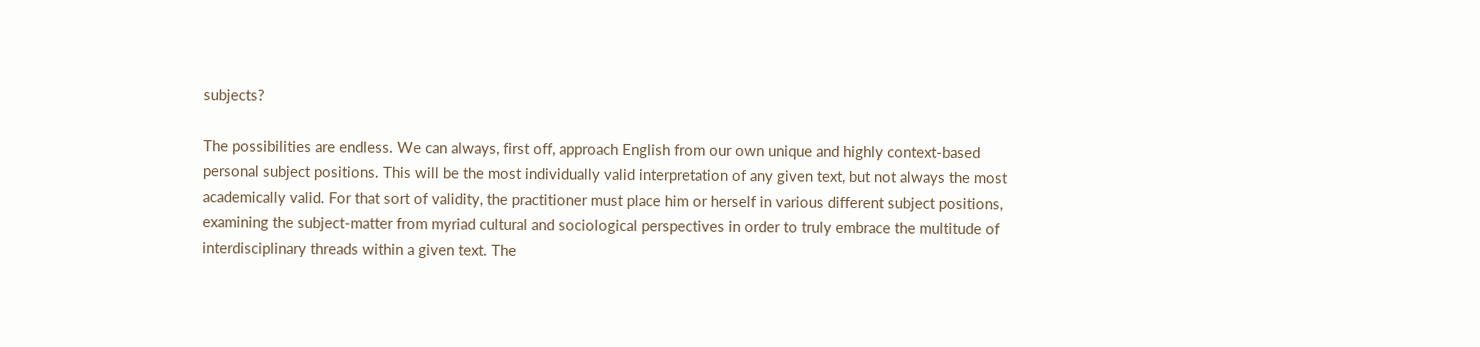subjects?

The possibilities are endless. We can always, first off, approach English from our own unique and highly context-based personal subject positions. This will be the most individually valid interpretation of any given text, but not always the most academically valid. For that sort of validity, the practitioner must place him or herself in various different subject positions, examining the subject-matter from myriad cultural and sociological perspectives in order to truly embrace the multitude of interdisciplinary threads within a given text. The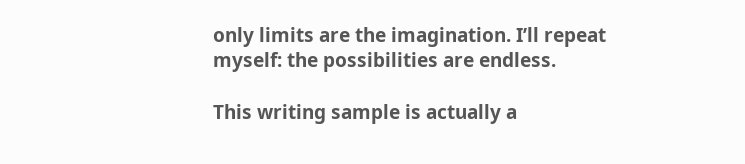only limits are the imagination. I’ll repeat myself: the possibilities are endless.

This writing sample is actually a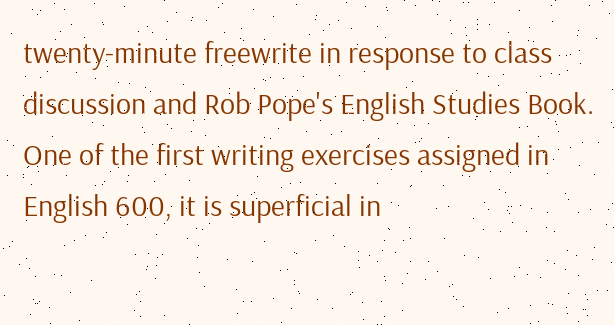twenty-minute freewrite in response to class discussion and Rob Pope's English Studies Book. One of the first writing exercises assigned in English 600, it is superficial in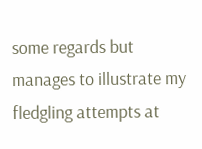some regards but manages to illustrate my fledgling attempts at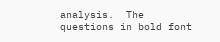analysis.  The questions in bold font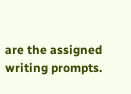are the assigned writing prompts.